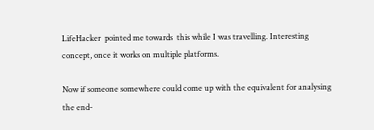LifeHacker  pointed me towards  this while I was travelling. Interesting concept, once it works on multiple platforms.

Now if someone somewhere could come up with the equivalent for analysing the end-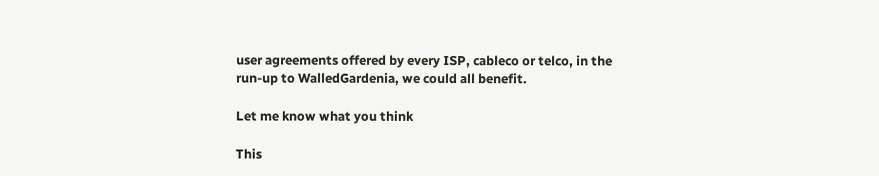user agreements offered by every ISP, cableco or telco, in the run-up to WalledGardenia, we could all benefit.

Let me know what you think

This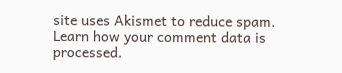site uses Akismet to reduce spam. Learn how your comment data is processed.